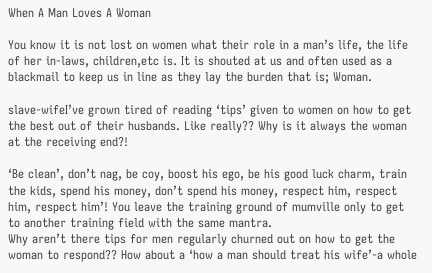When A Man Loves A Woman

You know it is not lost on women what their role in a man’s life, the life of her in-laws, children,etc is. It is shouted at us and often used as a blackmail to keep us in line as they lay the burden that is; Woman.

slave-wifeI’ve grown tired of reading ‘tips’ given to women on how to get the best out of their husbands. Like really?? Why is it always the woman at the receiving end?!

‘Be clean’, don’t nag, be coy, boost his ego, be his good luck charm, train the kids, spend his money, don’t spend his money, respect him, respect him, respect him’! You leave the training ground of mumville only to get to another training field with the same mantra.
Why aren’t there tips for men regularly churned out on how to get the woman to respond?? How about a ‘how a man should treat his wife’-a whole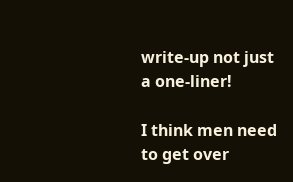write-up not just a one-liner!

I think men need to get over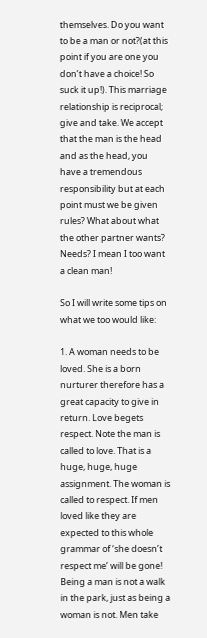themselves. Do you want to be a man or not?(at this point if you are one you don’t have a choice! So suck it up!). This marriage relationship is reciprocal; give and take. We accept that the man is the head and as the head, you have a tremendous responsibility but at each point must we be given rules? What about what the other partner wants? Needs? I mean I too want a clean man!

So I will write some tips on what we too would like:

1. A woman needs to be loved. She is a born nurturer therefore has a great capacity to give in return. Love begets respect. Note the man is called to love. That is a huge, huge, huge assignment. The woman is called to respect. If men loved like they are expected to this whole grammar of ‘she doesn’t respect me’ will be gone! Being a man is not a walk in the park, just as being a woman is not. Men take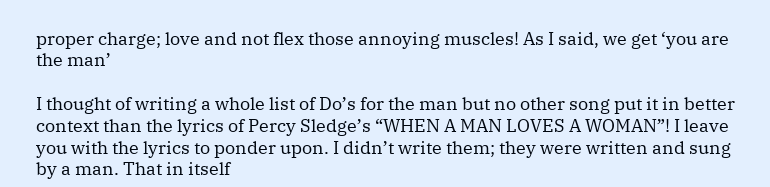proper charge; love and not flex those annoying muscles! As I said, we get ‘you are the man’

I thought of writing a whole list of Do’s for the man but no other song put it in better context than the lyrics of Percy Sledge’s “WHEN A MAN LOVES A WOMAN”! I leave you with the lyrics to ponder upon. I didn’t write them; they were written and sung by a man. That in itself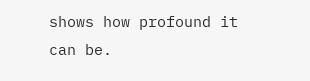shows how profound it can be.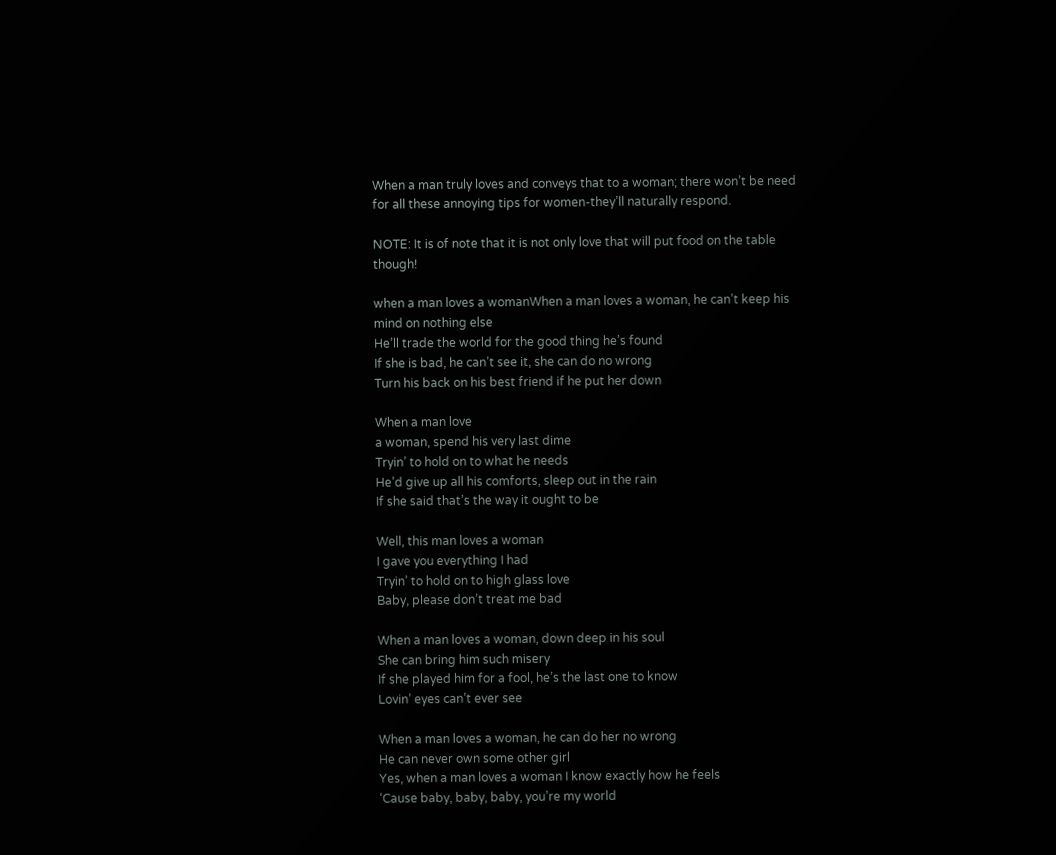When a man truly loves and conveys that to a woman; there won’t be need for all these annoying tips for women-they’ll naturally respond.

NOTE: It is of note that it is not only love that will put food on the table though!

when a man loves a womanWhen a man loves a woman, he can’t keep his mind on nothing else
He’ll trade the world for the good thing he’s found
If she is bad, he can’t see it, she can do no wrong
Turn his back on his best friend if he put her down

When a man love
a woman, spend his very last dime
Tryin’ to hold on to what he needs
He’d give up all his comforts, sleep out in the rain
If she said that’s the way it ought to be

Well, this man loves a woman
I gave you everything I had
Tryin’ to hold on to high glass love
Baby, please don’t treat me bad

When a man loves a woman, down deep in his soul
She can bring him such misery
If she played him for a fool, he’s the last one to know
Lovin’ eyes can’t ever see

When a man loves a woman, he can do her no wrong
He can never own some other girl
Yes, when a man loves a woman I know exactly how he feels
‘Cause baby, baby, baby, you’re my world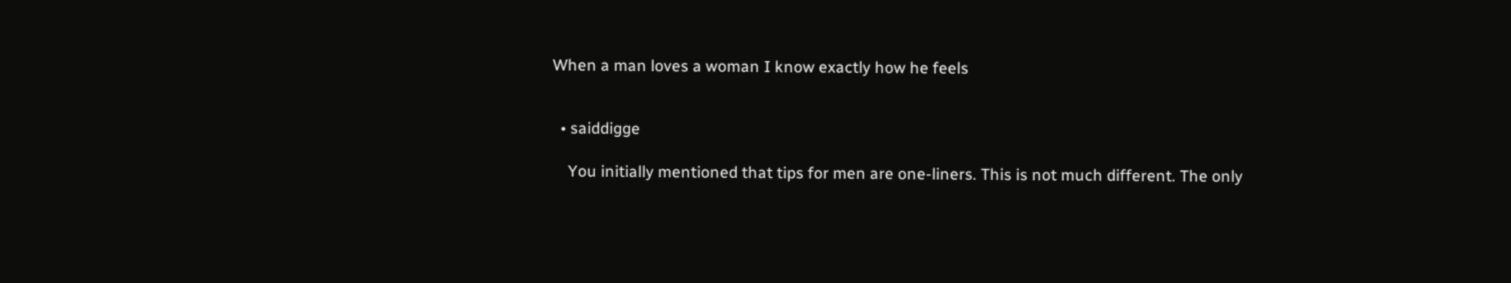When a man loves a woman I know exactly how he feels


  • saiddigge

    You initially mentioned that tips for men are one-liners. This is not much different. The only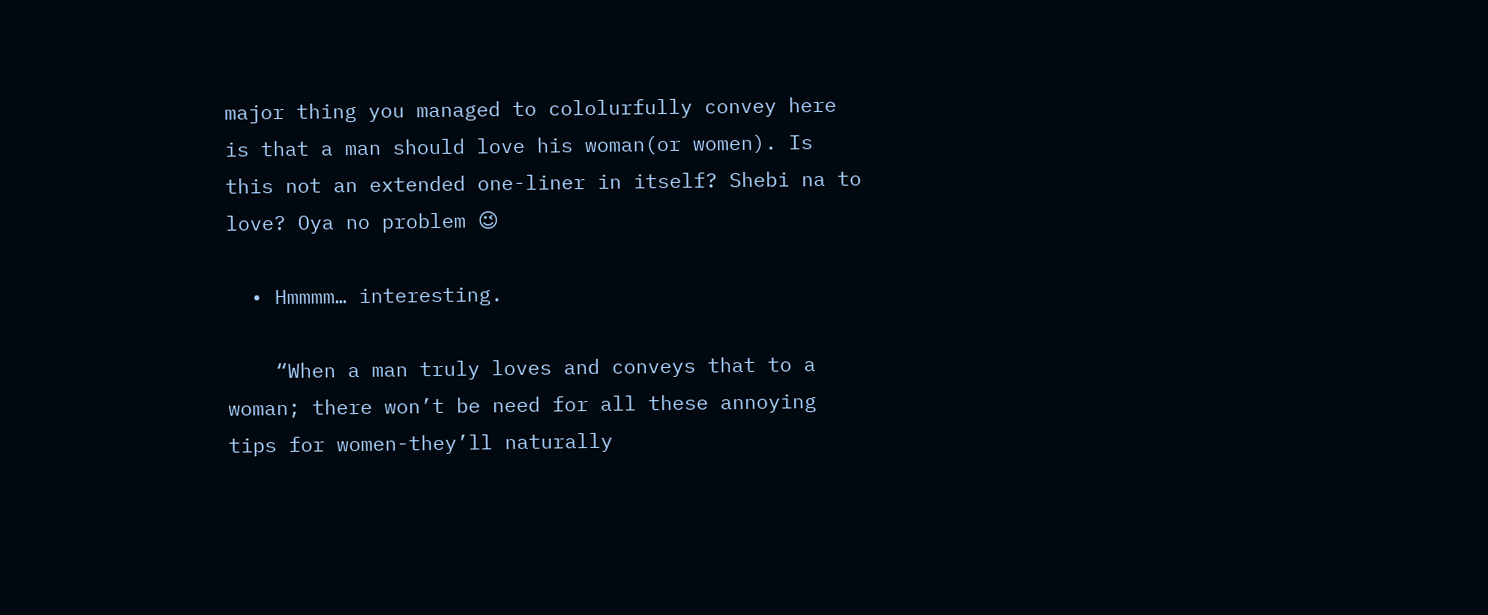major thing you managed to cololurfully convey here is that a man should love his woman(or women). Is this not an extended one-liner in itself? Shebi na to love? Oya no problem 😉

  • Hmmmm… interesting.

    “When a man truly loves and conveys that to a woman; there won’t be need for all these annoying tips for women-they’ll naturally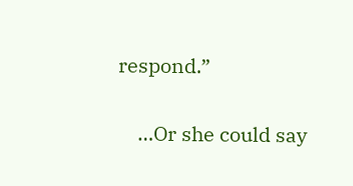respond.”

    …Or she could say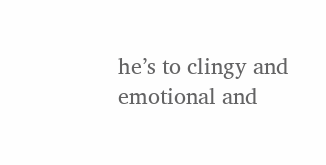he’s to clingy and emotional and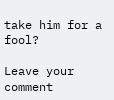take him for a fool?

Leave your comment